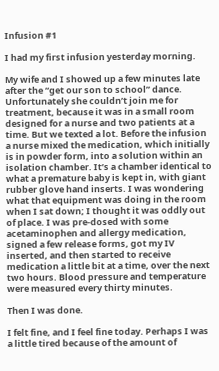Infusion #1

I had my first infusion yesterday morning.

My wife and I showed up a few minutes late after the “get our son to school” dance. Unfortunately she couldn’t join me for treatment, because it was in a small room designed for a nurse and two patients at a time. But we texted a lot. Before the infusion a nurse mixed the medication, which initially is in powder form, into a solution within an isolation chamber. It’s a chamber identical to what a premature baby is kept in, with giant rubber glove hand inserts. I was wondering what that equipment was doing in the room when I sat down; I thought it was oddly out of place. I was pre-dosed with some acetaminophen and allergy medication, signed a few release forms, got my IV inserted, and then started to receive medication a little bit at a time, over the next two hours. Blood pressure and temperature were measured every thirty minutes.

Then I was done.

I felt fine, and I feel fine today. Perhaps I was a little tired because of the amount of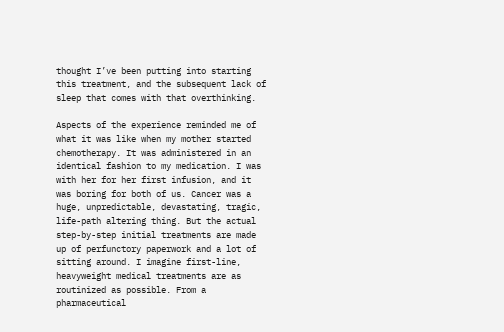thought I’ve been putting into starting this treatment, and the subsequent lack of sleep that comes with that overthinking.

Aspects of the experience reminded me of what it was like when my mother started chemotherapy. It was administered in an identical fashion to my medication. I was with her for her first infusion, and it was boring for both of us. Cancer was a huge, unpredictable, devastating, tragic, life-path altering thing. But the actual step-by-step initial treatments are made up of perfunctory paperwork and a lot of sitting around. I imagine first-line, heavyweight medical treatments are as routinized as possible. From a pharmaceutical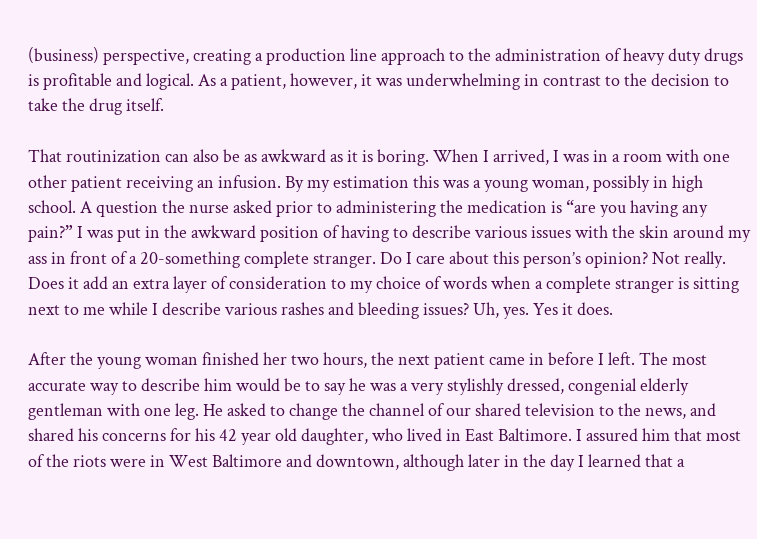(business) perspective, creating a production line approach to the administration of heavy duty drugs is profitable and logical. As a patient, however, it was underwhelming in contrast to the decision to take the drug itself.

That routinization can also be as awkward as it is boring. When I arrived, I was in a room with one other patient receiving an infusion. By my estimation this was a young woman, possibly in high school. A question the nurse asked prior to administering the medication is “are you having any pain?” I was put in the awkward position of having to describe various issues with the skin around my ass in front of a 20-something complete stranger. Do I care about this person’s opinion? Not really. Does it add an extra layer of consideration to my choice of words when a complete stranger is sitting next to me while I describe various rashes and bleeding issues? Uh, yes. Yes it does.

After the young woman finished her two hours, the next patient came in before I left. The most accurate way to describe him would be to say he was a very stylishly dressed, congenial elderly gentleman with one leg. He asked to change the channel of our shared television to the news, and shared his concerns for his 42 year old daughter, who lived in East Baltimore. I assured him that most of the riots were in West Baltimore and downtown, although later in the day I learned that a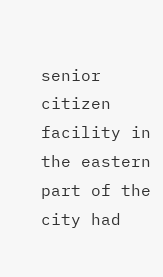senior citizen facility in the eastern part of the city had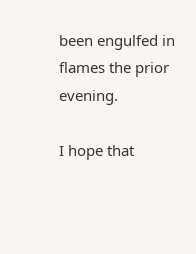been engulfed in flames the prior evening.

I hope that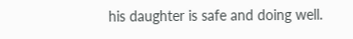his daughter is safe and doing well.